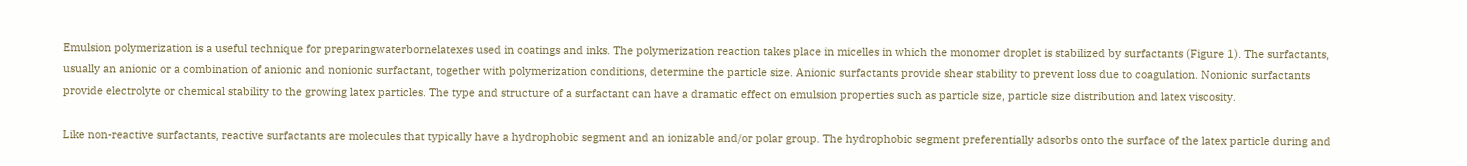Emulsion polymerization is a useful technique for preparingwaterbornelatexes used in coatings and inks. The polymerization reaction takes place in micelles in which the monomer droplet is stabilized by surfactants (Figure 1). The surfactants, usually an anionic or a combination of anionic and nonionic surfactant, together with polymerization conditions, determine the particle size. Anionic surfactants provide shear stability to prevent loss due to coagulation. Nonionic surfactants provide electrolyte or chemical stability to the growing latex particles. The type and structure of a surfactant can have a dramatic effect on emulsion properties such as particle size, particle size distribution and latex viscosity.

Like non-reactive surfactants, reactive surfactants are molecules that typically have a hydrophobic segment and an ionizable and/or polar group. The hydrophobic segment preferentially adsorbs onto the surface of the latex particle during and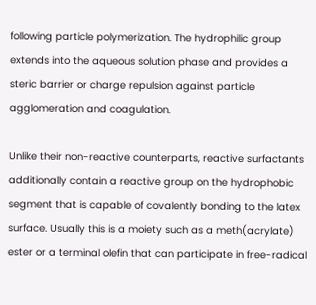following particle polymerization. The hydrophilic group extends into the aqueous solution phase and provides a steric barrier or charge repulsion against particle agglomeration and coagulation.

Unlike their non-reactive counterparts, reactive surfactants additionally contain a reactive group on the hydrophobic segment that is capable of covalently bonding to the latex surface. Usually this is a moiety such as a meth(acrylate) ester or a terminal olefin that can participate in free-radical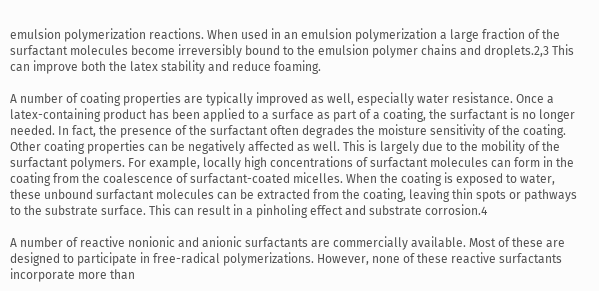emulsion polymerization reactions. When used in an emulsion polymerization a large fraction of the surfactant molecules become irreversibly bound to the emulsion polymer chains and droplets.2,3 This can improve both the latex stability and reduce foaming.

A number of coating properties are typically improved as well, especially water resistance. Once a latex-containing product has been applied to a surface as part of a coating, the surfactant is no longer needed. In fact, the presence of the surfactant often degrades the moisture sensitivity of the coating. Other coating properties can be negatively affected as well. This is largely due to the mobility of the surfactant polymers. For example, locally high concentrations of surfactant molecules can form in the coating from the coalescence of surfactant-coated micelles. When the coating is exposed to water, these unbound surfactant molecules can be extracted from the coating, leaving thin spots or pathways to the substrate surface. This can result in a pinholing effect and substrate corrosion.4

A number of reactive nonionic and anionic surfactants are commercially available. Most of these are designed to participate in free-radical polymerizations. However, none of these reactive surfactants incorporate more than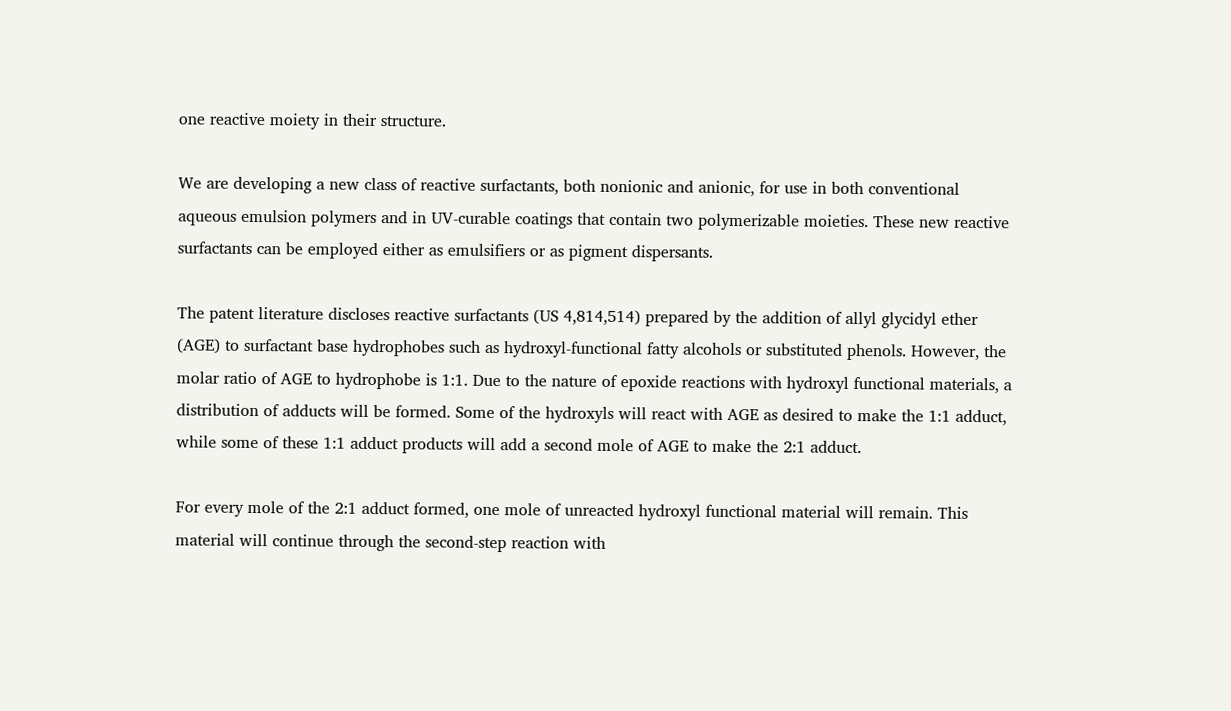one reactive moiety in their structure.

We are developing a new class of reactive surfactants, both nonionic and anionic, for use in both conventional aqueous emulsion polymers and in UV-curable coatings that contain two polymerizable moieties. These new reactive surfactants can be employed either as emulsifiers or as pigment dispersants.

The patent literature discloses reactive surfactants (US 4,814,514) prepared by the addition of allyl glycidyl ether (AGE) to surfactant base hydrophobes such as hydroxyl-functional fatty alcohols or substituted phenols. However, the molar ratio of AGE to hydrophobe is 1:1. Due to the nature of epoxide reactions with hydroxyl functional materials, a distribution of adducts will be formed. Some of the hydroxyls will react with AGE as desired to make the 1:1 adduct, while some of these 1:1 adduct products will add a second mole of AGE to make the 2:1 adduct.

For every mole of the 2:1 adduct formed, one mole of unreacted hydroxyl functional material will remain. This material will continue through the second-step reaction with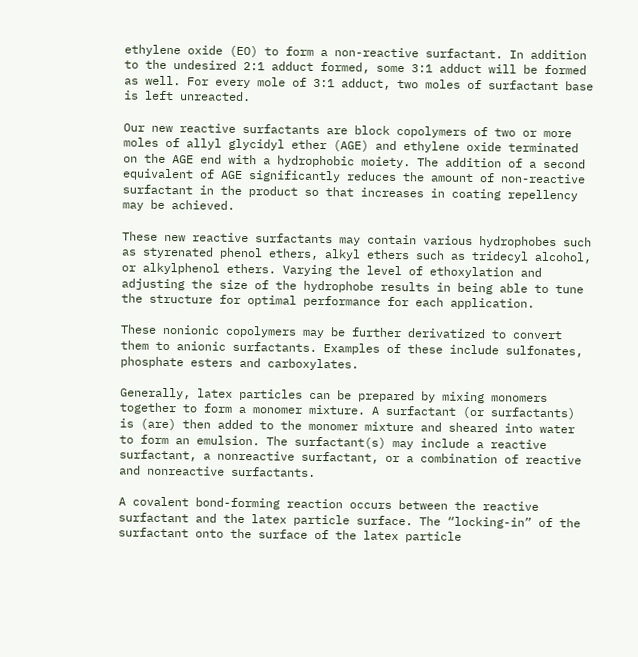ethylene oxide (EO) to form a non-reactive surfactant. In addition to the undesired 2:1 adduct formed, some 3:1 adduct will be formed as well. For every mole of 3:1 adduct, two moles of surfactant base is left unreacted.

Our new reactive surfactants are block copolymers of two or more moles of allyl glycidyl ether (AGE) and ethylene oxide terminated on the AGE end with a hydrophobic moiety. The addition of a second equivalent of AGE significantly reduces the amount of non-reactive surfactant in the product so that increases in coating repellency may be achieved.

These new reactive surfactants may contain various hydrophobes such as styrenated phenol ethers, alkyl ethers such as tridecyl alcohol, or alkylphenol ethers. Varying the level of ethoxylation and adjusting the size of the hydrophobe results in being able to tune the structure for optimal performance for each application.

These nonionic copolymers may be further derivatized to convert them to anionic surfactants. Examples of these include sulfonates, phosphate esters and carboxylates.

Generally, latex particles can be prepared by mixing monomers together to form a monomer mixture. A surfactant (or surfactants) is (are) then added to the monomer mixture and sheared into water to form an emulsion. The surfactant(s) may include a reactive surfactant, a nonreactive surfactant, or a combination of reactive and nonreactive surfactants.

A covalent bond-forming reaction occurs between the reactive surfactant and the latex particle surface. The “locking-in” of the surfactant onto the surface of the latex particle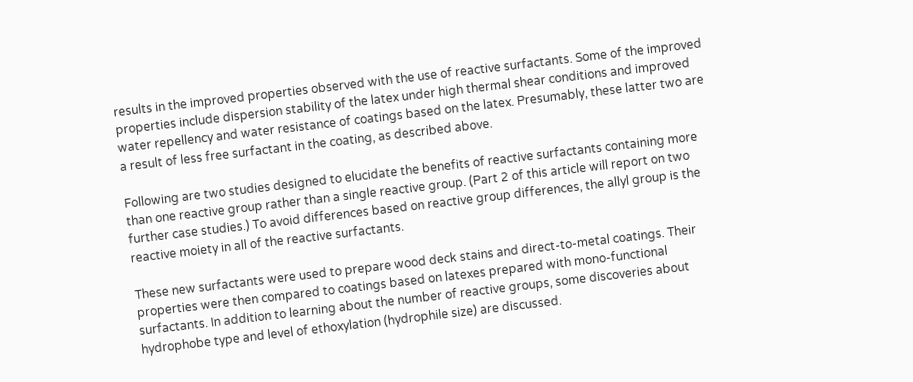results in the improved properties observed with the use of reactive surfactants. Some of the improved properties include dispersion stability of the latex under high thermal shear conditions and improved water repellency and water resistance of coatings based on the latex. Presumably, these latter two are a result of less free surfactant in the coating, as described above.

Following are two studies designed to elucidate the benefits of reactive surfactants containing more than one reactive group rather than a single reactive group. (Part 2 of this article will report on two further case studies.) To avoid differences based on reactive group differences, the allyl group is the reactive moiety in all of the reactive surfactants.

These new surfactants were used to prepare wood deck stains and direct-to-metal coatings. Their properties were then compared to coatings based on latexes prepared with mono-functional surfactants. In addition to learning about the number of reactive groups, some discoveries about hydrophobe type and level of ethoxylation (hydrophile size) are discussed.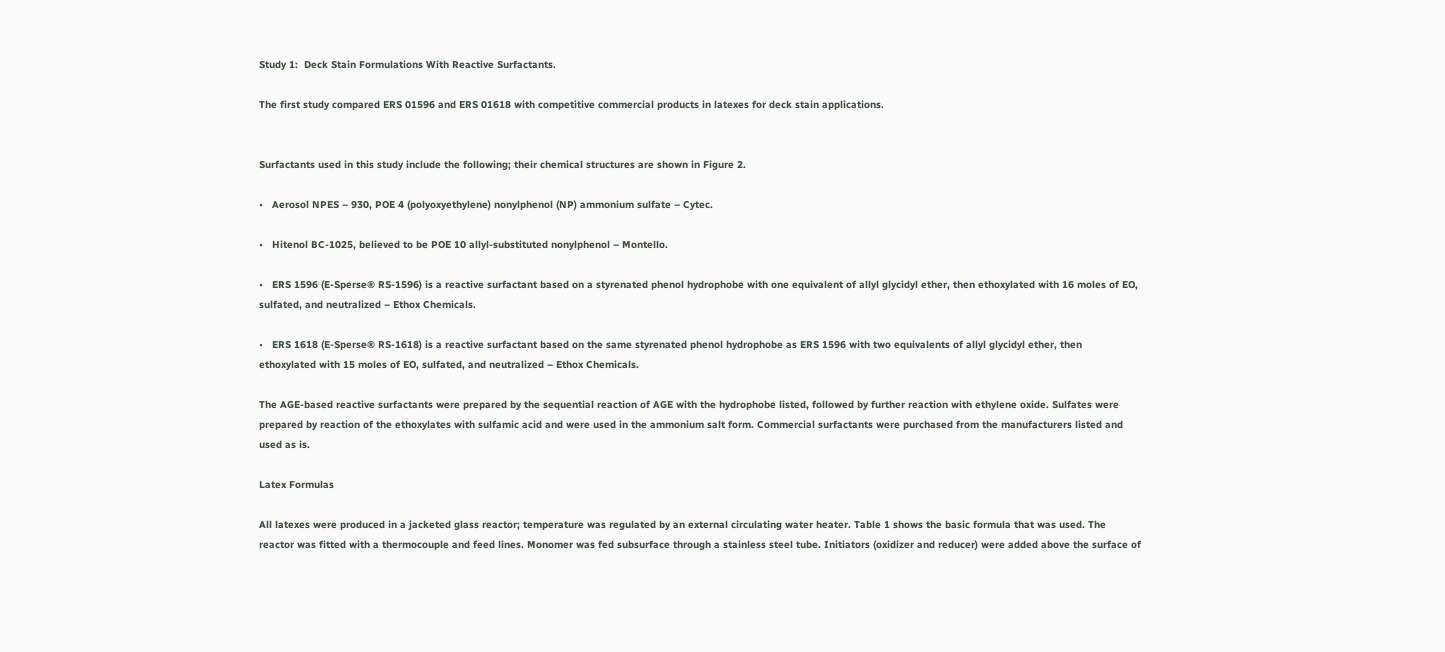Study 1:  Deck Stain Formulations With Reactive Surfactants.

The first study compared ERS 01596 and ERS 01618 with competitive commercial products in latexes for deck stain applications.


Surfactants used in this study include the following; their chemical structures are shown in Figure 2.

•   Aerosol NPES – 930, POE 4 (polyoxyethylene) nonylphenol (NP) ammonium sulfate – Cytec.

•   Hitenol BC-1025, believed to be POE 10 allyl-substituted nonylphenol – Montello.

•   ERS 1596 (E-Sperse® RS-1596) is a reactive surfactant based on a styrenated phenol hydrophobe with one equivalent of allyl glycidyl ether, then ethoxylated with 16 moles of EO, sulfated, and neutralized – Ethox Chemicals.

•   ERS 1618 (E-Sperse® RS-1618) is a reactive surfactant based on the same styrenated phenol hydrophobe as ERS 1596 with two equivalents of allyl glycidyl ether, then ethoxylated with 15 moles of EO, sulfated, and neutralized – Ethox Chemicals.

The AGE-based reactive surfactants were prepared by the sequential reaction of AGE with the hydrophobe listed, followed by further reaction with ethylene oxide. Sulfates were prepared by reaction of the ethoxylates with sulfamic acid and were used in the ammonium salt form. Commercial surfactants were purchased from the manufacturers listed and used as is.

Latex Formulas

All latexes were produced in a jacketed glass reactor; temperature was regulated by an external circulating water heater. Table 1 shows the basic formula that was used. The reactor was fitted with a thermocouple and feed lines. Monomer was fed subsurface through a stainless steel tube. Initiators (oxidizer and reducer) were added above the surface of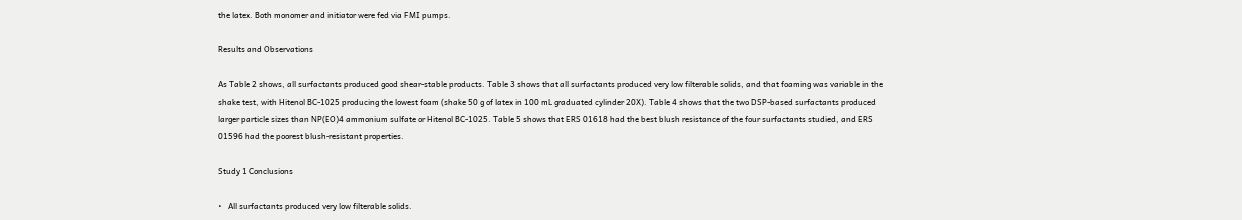the latex. Both monomer and initiator were fed via FMI pumps.

Results and Observations

As Table 2 shows, all surfactants produced good shear-stable products. Table 3 shows that all surfactants produced very low filterable solids, and that foaming was variable in the shake test, with Hitenol BC-1025 producing the lowest foam (shake 50 g of latex in 100 mL graduated cylinder 20X). Table 4 shows that the two DSP-based surfactants produced larger particle sizes than NP(EO)4 ammonium sulfate or Hitenol BC-1025. Table 5 shows that ERS 01618 had the best blush resistance of the four surfactants studied, and ERS 01596 had the poorest blush-resistant properties.

Study 1 Conclusions

•   All surfactants produced very low filterable solids.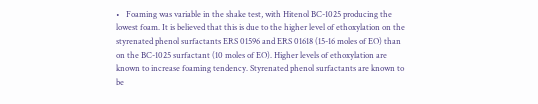•   Foaming was variable in the shake test, with Hitenol BC-1025 producing the lowest foam. It is believed that this is due to the higher level of ethoxylation on the styrenated phenol surfactants ERS 01596 and ERS 01618 (15-16 moles of EO) than on the BC-1025 surfactant (10 moles of EO). Higher levels of ethoxylation are known to increase foaming tendency. Styrenated phenol surfactants are known to be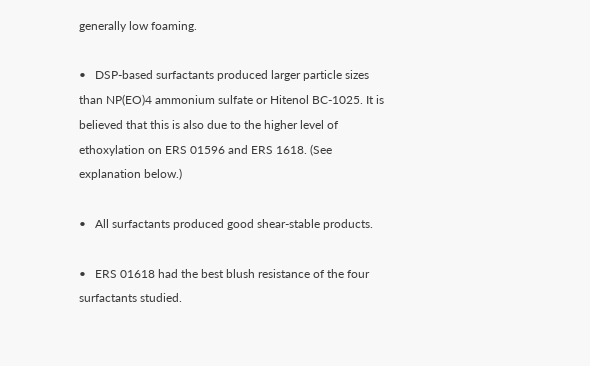generally low foaming.

•   DSP-based surfactants produced larger particle sizes than NP(EO)4 ammonium sulfate or Hitenol BC-1025. It is believed that this is also due to the higher level of ethoxylation on ERS 01596 and ERS 1618. (See explanation below.)

•   All surfactants produced good shear-stable products.

•   ERS 01618 had the best blush resistance of the four surfactants studied.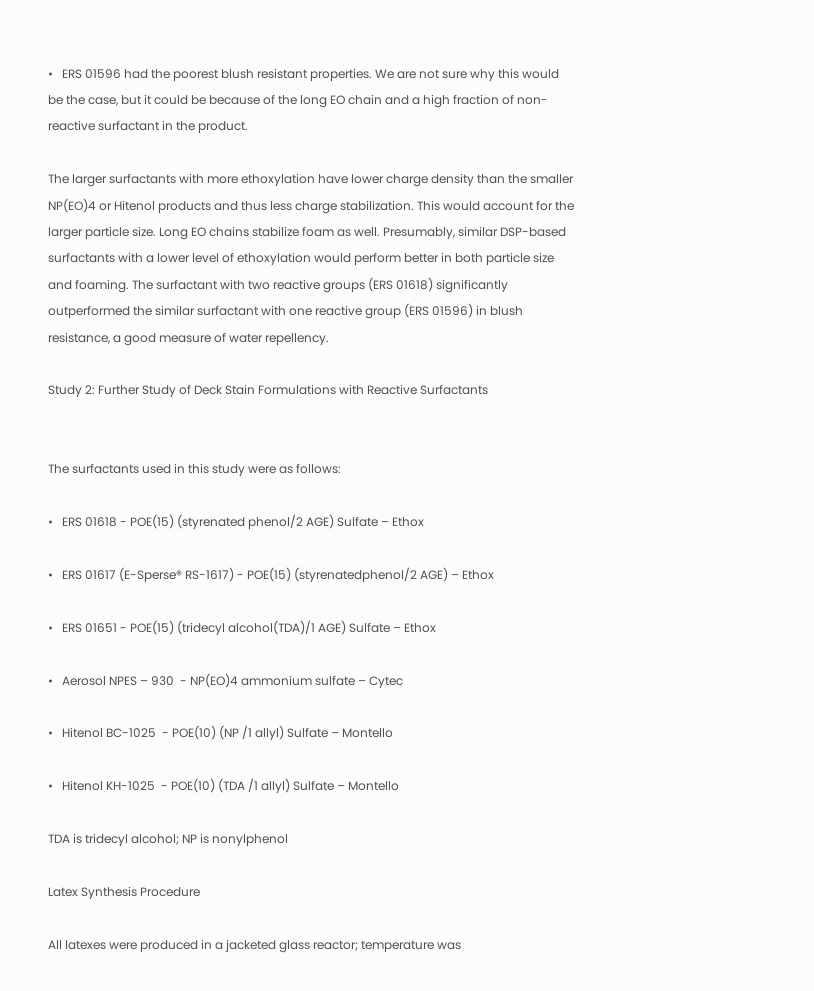•   ERS 01596 had the poorest blush resistant properties. We are not sure why this would be the case, but it could be because of the long EO chain and a high fraction of non-reactive surfactant in the product.

The larger surfactants with more ethoxylation have lower charge density than the smaller NP(EO)4 or Hitenol products and thus less charge stabilization. This would account for the larger particle size. Long EO chains stabilize foam as well. Presumably, similar DSP-based surfactants with a lower level of ethoxylation would perform better in both particle size and foaming. The surfactant with two reactive groups (ERS 01618) significantly outperformed the similar surfactant with one reactive group (ERS 01596) in blush resistance, a good measure of water repellency.

Study 2: Further Study of Deck Stain Formulations with Reactive Surfactants


The surfactants used in this study were as follows:

•   ERS 01618 - POE(15) (styrenated phenol/2 AGE) Sulfate – Ethox

•   ERS 01617 (E-Sperse® RS-1617) - POE(15) (styrenatedphenol/2 AGE) – Ethox

•   ERS 01651 - POE(15) (tridecyl alcohol(TDA)/1 AGE) Sulfate – Ethox

•   Aerosol NPES – 930  - NP(EO)4 ammonium sulfate – Cytec

•   Hitenol BC-1025  - POE(10) (NP /1 allyl) Sulfate – Montello

•   Hitenol KH-1025  - POE(10) (TDA /1 allyl) Sulfate – Montello

TDA is tridecyl alcohol; NP is nonylphenol

Latex Synthesis Procedure

All latexes were produced in a jacketed glass reactor; temperature was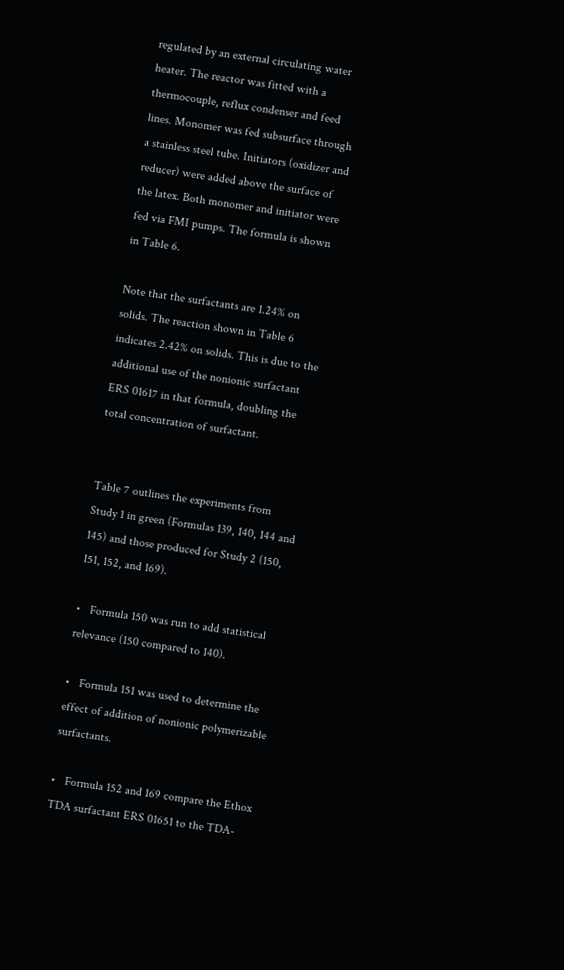regulated by an external circulating water heater. The reactor was fitted with a thermocouple, reflux condenser and feed lines. Monomer was fed subsurface through a stainless steel tube. Initiators (oxidizer and reducer) were added above the surface of the latex. Both monomer and initiator were fed via FMI pumps. The formula is shown in Table 6.

Note that the surfactants are 1.24% on solids. The reaction shown in Table 6 indicates 2.42% on solids. This is due to the additional use of the nonionic surfactant ERS 01617 in that formula, doubling the total concentration of surfactant.


Table 7 outlines the experiments from Study 1 in green (Formulas 139, 140, 144 and 145) and those produced for Study 2 (150, 151, 152, and 169).

•   Formula 150 was run to add statistical relevance (150 compared to 140).

•   Formula 151 was used to determine the effect of addition of nonionic polymerizable surfactants.

•   Formula 152 and 169 compare the Ethox TDA surfactant ERS 01651 to the TDA-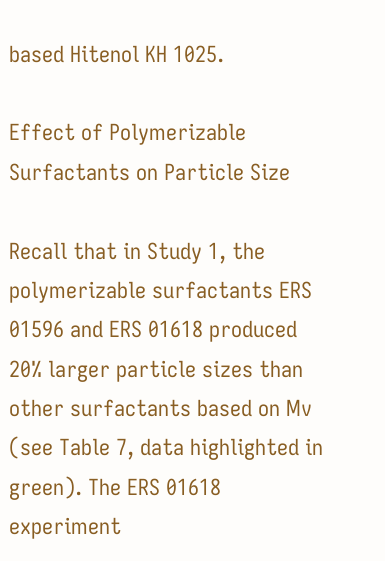based Hitenol KH 1025.

Effect of Polymerizable Surfactants on Particle Size

Recall that in Study 1, the polymerizable surfactants ERS 01596 and ERS 01618 produced 20% larger particle sizes than other surfactants based on Mv (see Table 7, data highlighted in green). The ERS 01618 experiment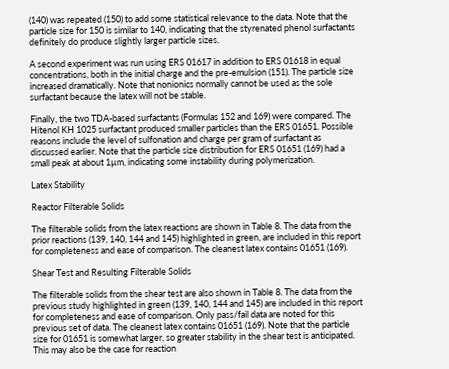(140) was repeated (150) to add some statistical relevance to the data. Note that the particle size for 150 is similar to 140, indicating that the styrenated phenol surfactants definitely do produce slightly larger particle sizes.

A second experiment was run using ERS 01617 in addition to ERS 01618 in equal concentrations, both in the initial charge and the pre-emulsion (151). The particle size increased dramatically. Note that nonionics normally cannot be used as the sole surfactant because the latex will not be stable.

Finally, the two TDA-based surfactants (Formulas 152 and 169) were compared. The Hitenol KH 1025 surfactant produced smaller particles than the ERS 01651. Possible reasons include the level of sulfonation and charge per gram of surfactant as discussed earlier. Note that the particle size distribution for ERS 01651 (169) had a small peak at about 1µm, indicating some instability during polymerization.

Latex Stability

Reactor Filterable Solids

The filterable solids from the latex reactions are shown in Table 8. The data from the prior reactions (139, 140, 144 and 145) highlighted in green, are included in this report for completeness and ease of comparison. The cleanest latex contains 01651 (169).

Shear Test and Resulting Filterable Solids

The filterable solids from the shear test are also shown in Table 8. The data from the previous study highlighted in green (139, 140, 144 and 145) are included in this report for completeness and ease of comparison. Only pass/fail data are noted for this previous set of data. The cleanest latex contains 01651 (169). Note that the particle size for 01651 is somewhat larger, so greater stability in the shear test is anticipated. This may also be the case for reaction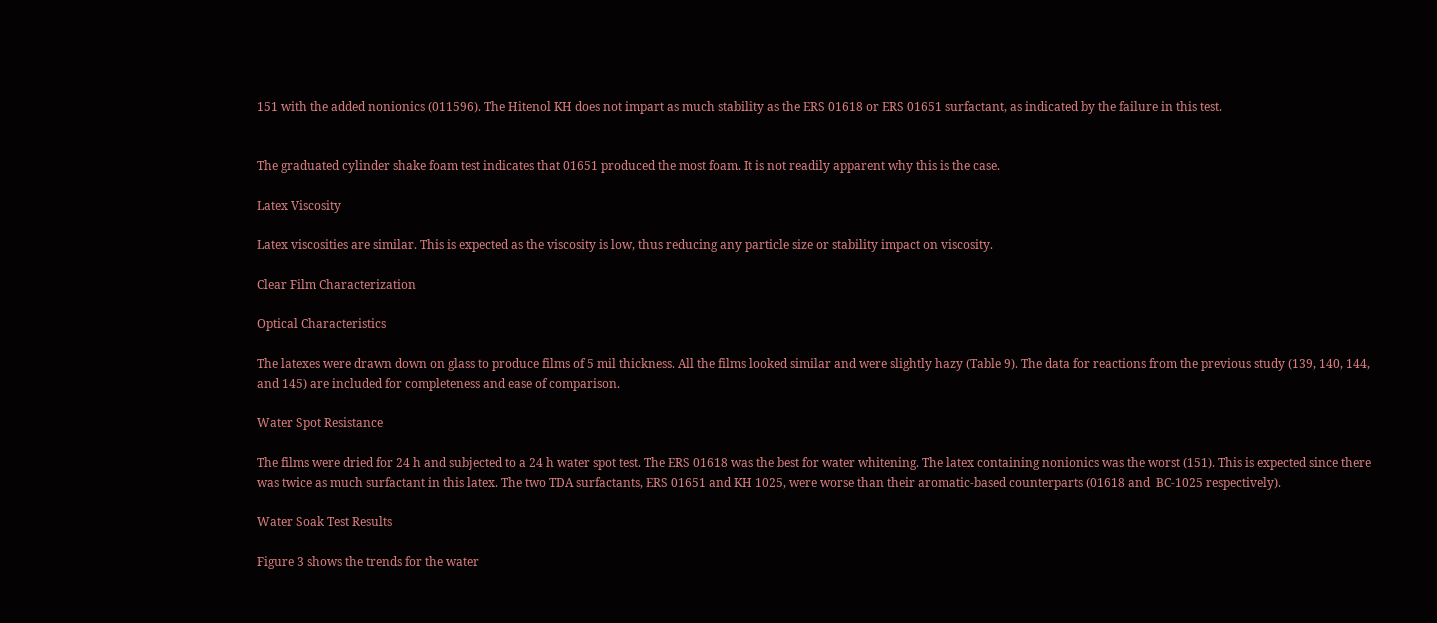151 with the added nonionics (011596). The Hitenol KH does not impart as much stability as the ERS 01618 or ERS 01651 surfactant, as indicated by the failure in this test.


The graduated cylinder shake foam test indicates that 01651 produced the most foam. It is not readily apparent why this is the case.

Latex Viscosity

Latex viscosities are similar. This is expected as the viscosity is low, thus reducing any particle size or stability impact on viscosity.

Clear Film Characterization

Optical Characteristics

The latexes were drawn down on glass to produce films of 5 mil thickness. All the films looked similar and were slightly hazy (Table 9). The data for reactions from the previous study (139, 140, 144, and 145) are included for completeness and ease of comparison.

Water Spot Resistance

The films were dried for 24 h and subjected to a 24 h water spot test. The ERS 01618 was the best for water whitening. The latex containing nonionics was the worst (151). This is expected since there was twice as much surfactant in this latex. The two TDA surfactants, ERS 01651 and KH 1025, were worse than their aromatic-based counterparts (01618 and  BC-1025 respectively).

Water Soak Test Results

Figure 3 shows the trends for the water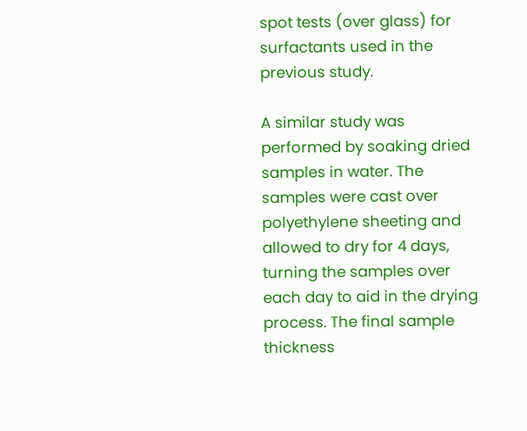spot tests (over glass) for surfactants used in the previous study.

A similar study was performed by soaking dried samples in water. The samples were cast over polyethylene sheeting and allowed to dry for 4 days, turning the samples over each day to aid in the drying process. The final sample thickness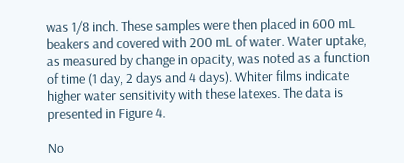was 1/8 inch. These samples were then placed in 600 mL beakers and covered with 200 mL of water. Water uptake, as measured by change in opacity, was noted as a function of time (1 day, 2 days and 4 days). Whiter films indicate higher water sensitivity with these latexes. The data is presented in Figure 4.

No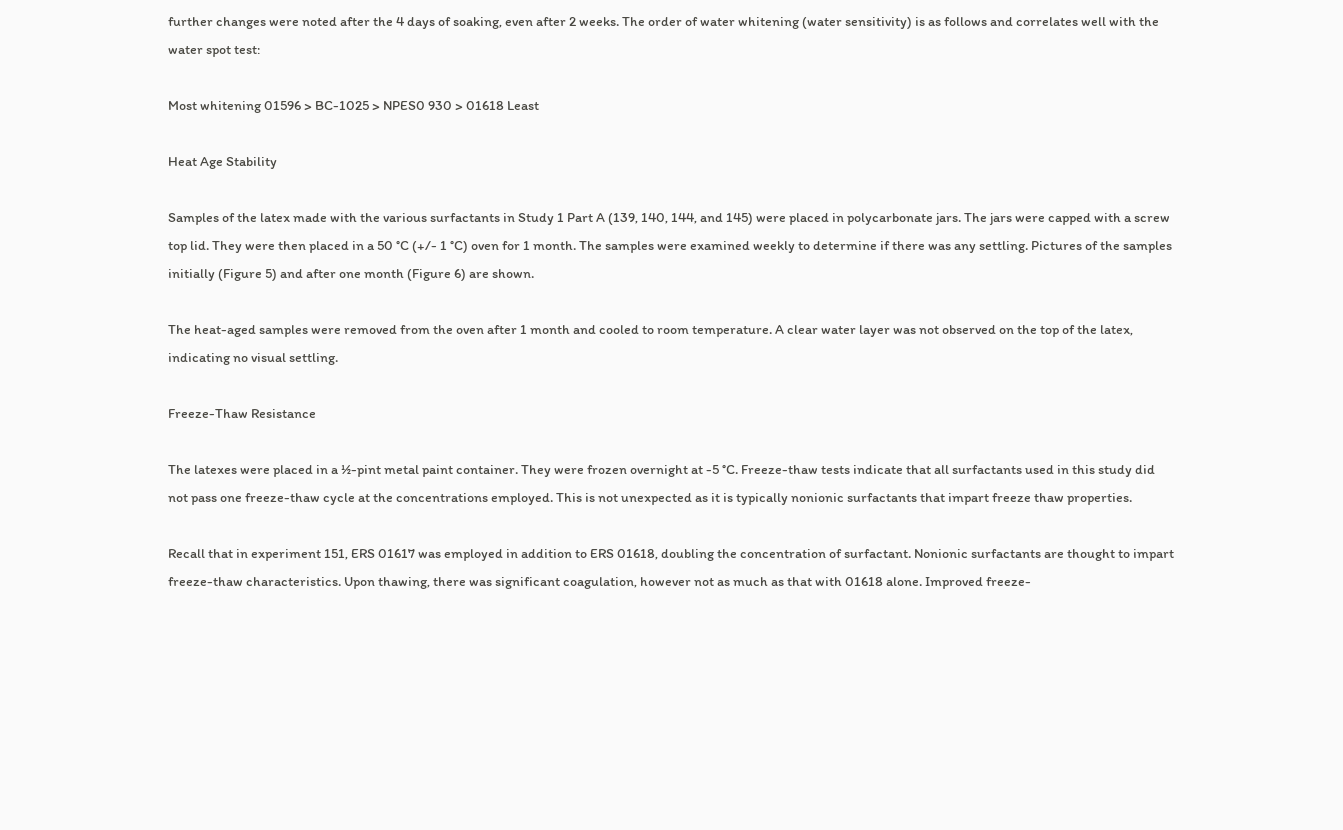further changes were noted after the 4 days of soaking, even after 2 weeks. The order of water whitening (water sensitivity) is as follows and correlates well with the water spot test:

Most whitening 01596 > BC-1025 > NPES0 930 > 01618 Least

Heat Age Stability

Samples of the latex made with the various surfactants in Study 1 Part A (139, 140, 144, and 145) were placed in polycarbonate jars. The jars were capped with a screw top lid. They were then placed in a 50 °C (+/- 1 °C) oven for 1 month. The samples were examined weekly to determine if there was any settling. Pictures of the samples initially (Figure 5) and after one month (Figure 6) are shown.

The heat-aged samples were removed from the oven after 1 month and cooled to room temperature. A clear water layer was not observed on the top of the latex, indicating no visual settling.

Freeze-Thaw Resistance

The latexes were placed in a ½-pint metal paint container. They were frozen overnight at -5 °C. Freeze-thaw tests indicate that all surfactants used in this study did not pass one freeze-thaw cycle at the concentrations employed. This is not unexpected as it is typically nonionic surfactants that impart freeze thaw properties.

Recall that in experiment 151, ERS 01617 was employed in addition to ERS 01618, doubling the concentration of surfactant. Nonionic surfactants are thought to impart freeze-thaw characteristics. Upon thawing, there was significant coagulation, however not as much as that with 01618 alone. Improved freeze-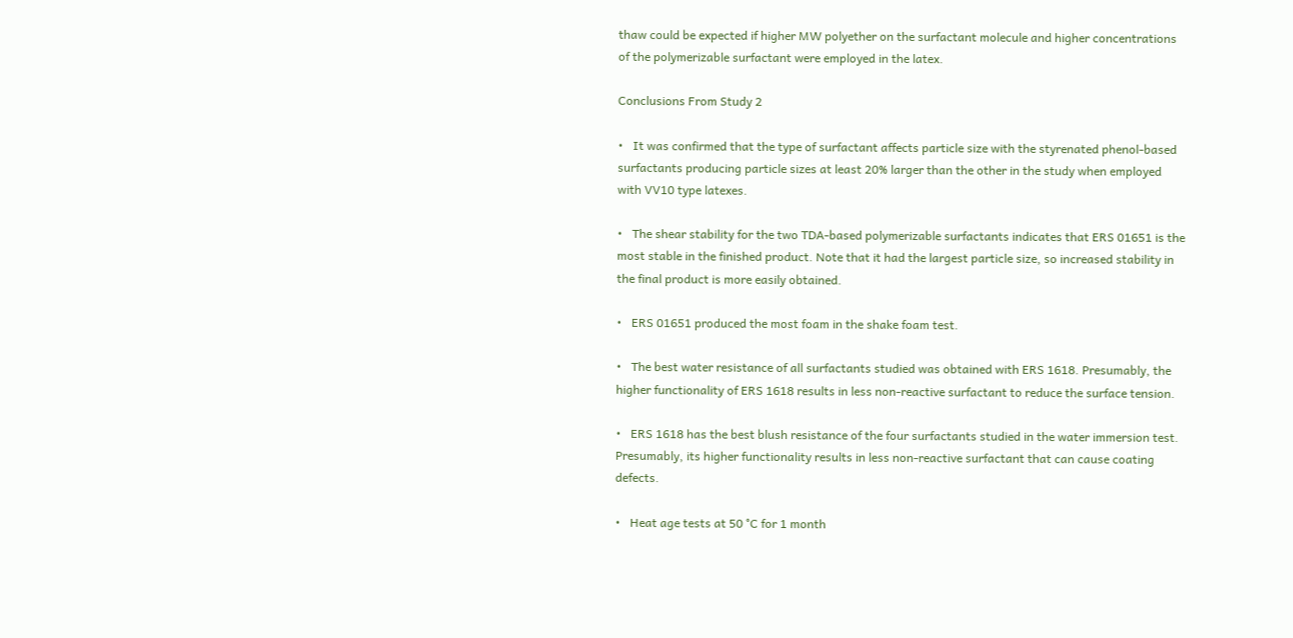thaw could be expected if higher MW polyether on the surfactant molecule and higher concentrations of the polymerizable surfactant were employed in the latex.

Conclusions From Study 2

•   It was confirmed that the type of surfactant affects particle size with the styrenated phenol-based surfactants producing particle sizes at least 20% larger than the other in the study when employed with VV10 type latexes.

•   The shear stability for the two TDA-based polymerizable surfactants indicates that ERS 01651 is the most stable in the finished product. Note that it had the largest particle size, so increased stability in the final product is more easily obtained.

•   ERS 01651 produced the most foam in the shake foam test.

•   The best water resistance of all surfactants studied was obtained with ERS 1618. Presumably, the higher functionality of ERS 1618 results in less non-reactive surfactant to reduce the surface tension.

•   ERS 1618 has the best blush resistance of the four surfactants studied in the water immersion test. Presumably, its higher functionality results in less non-reactive surfactant that can cause coating defects.

•   Heat age tests at 50 °C for 1 month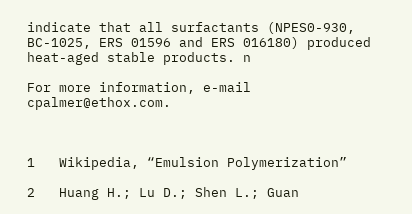indicate that all surfactants (NPES0-930, BC-1025, ERS 01596 and ERS 016180) produced heat-aged stable products. n

For more information, e-mail cpalmer@ethox.com.



1   Wikipedia, “Emulsion Polymerization”

2   Huang H.; Lu D.; Shen L.; Guan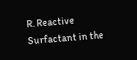R. Reactive Surfactant in the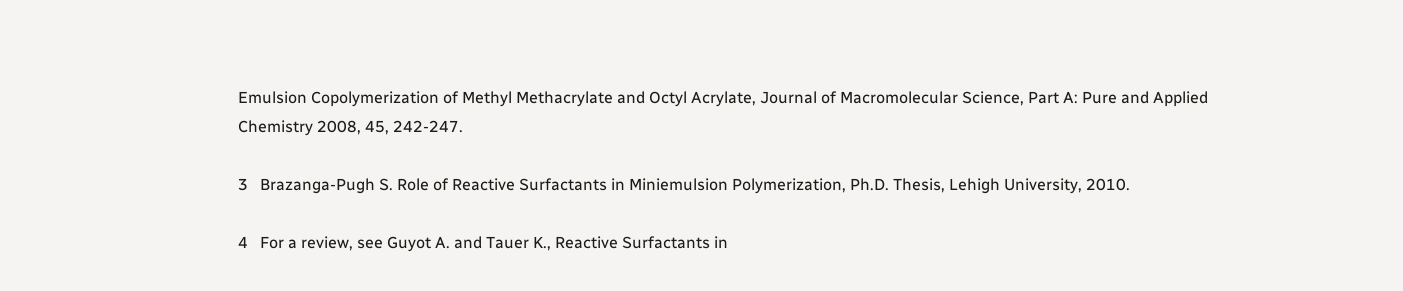Emulsion Copolymerization of Methyl Methacrylate and Octyl Acrylate, Journal of Macromolecular Science, Part A: Pure and Applied Chemistry 2008, 45, 242-247.

3   Brazanga-Pugh S. Role of Reactive Surfactants in Miniemulsion Polymerization, Ph.D. Thesis, Lehigh University, 2010.

4   For a review, see Guyot A. and Tauer K., Reactive Surfactants in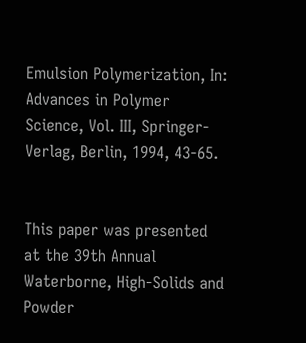Emulsion Polymerization, In: Advances in Polymer Science, Vol. III, Springer-Verlag, Berlin, 1994, 43-65.


This paper was presented at the 39th Annual Waterborne, High-Solids and Powder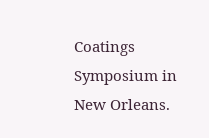Coatings Symposium in New Orleans.